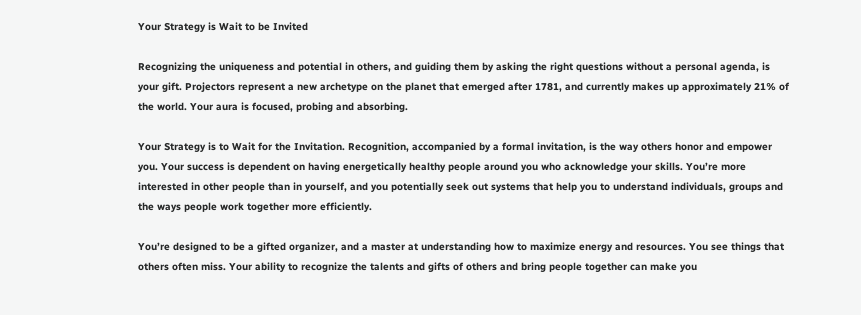Your Strategy is Wait to be Invited

Recognizing the uniqueness and potential in others, and guiding them by asking the right questions without a personal agenda, is your gift. Projectors represent a new archetype on the planet that emerged after 1781, and currently makes up approximately 21% of the world. Your aura is focused, probing and absorbing.

Your Strategy is to Wait for the Invitation. Recognition, accompanied by a formal invitation, is the way others honor and empower you. Your success is dependent on having energetically healthy people around you who acknowledge your skills. You’re more interested in other people than in yourself, and you potentially seek out systems that help you to understand individuals, groups and the ways people work together more efficiently.

You’re designed to be a gifted organizer, and a master at understanding how to maximize energy and resources. You see things that others often miss. Your ability to recognize the talents and gifts of others and bring people together can make you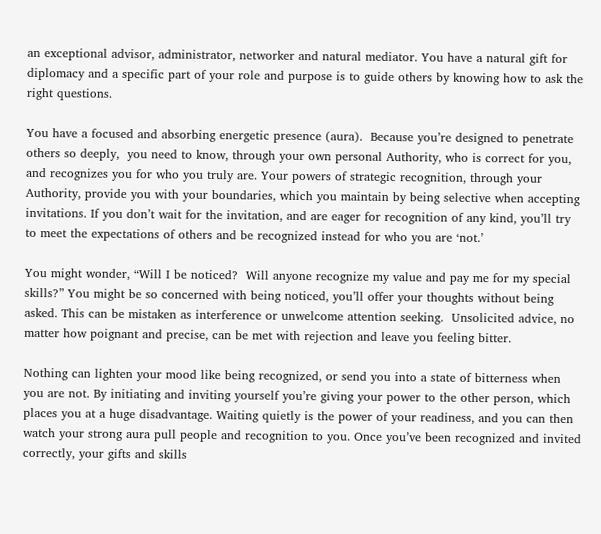an exceptional advisor, administrator, networker and natural mediator. You have a natural gift for diplomacy and a specific part of your role and purpose is to guide others by knowing how to ask the right questions.

You have a focused and absorbing energetic presence (aura).  Because you’re designed to penetrate others so deeply,  you need to know, through your own personal Authority, who is correct for you, and recognizes you for who you truly are. Your powers of strategic recognition, through your Authority, provide you with your boundaries, which you maintain by being selective when accepting invitations. If you don’t wait for the invitation, and are eager for recognition of any kind, you’ll try to meet the expectations of others and be recognized instead for who you are ‘not.’

You might wonder, “Will I be noticed?  Will anyone recognize my value and pay me for my special skills?” You might be so concerned with being noticed, you’ll offer your thoughts without being asked. This can be mistaken as interference or unwelcome attention seeking.  Unsolicited advice, no matter how poignant and precise, can be met with rejection and leave you feeling bitter.

Nothing can lighten your mood like being recognized, or send you into a state of bitterness when you are not. By initiating and inviting yourself you’re giving your power to the other person, which places you at a huge disadvantage. Waiting quietly is the power of your readiness, and you can then watch your strong aura pull people and recognition to you. Once you’ve been recognized and invited correctly, your gifts and skills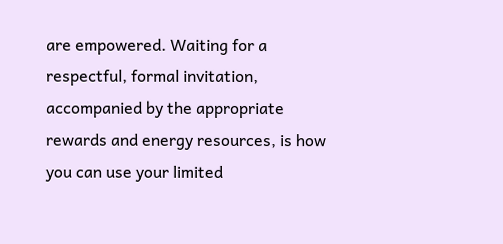are empowered. Waiting for a respectful, formal invitation, accompanied by the appropriate rewards and energy resources, is how you can use your limited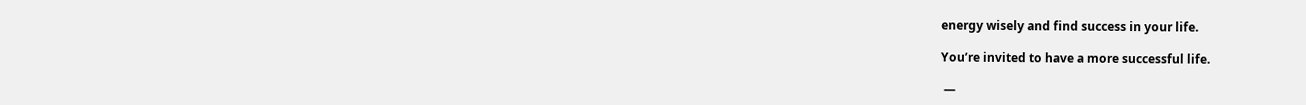energy wisely and find success in your life.

You’re invited to have a more successful life.

 —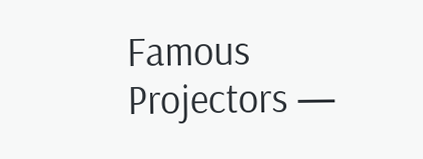Famous Projectors —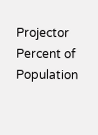Projector Percent of Population